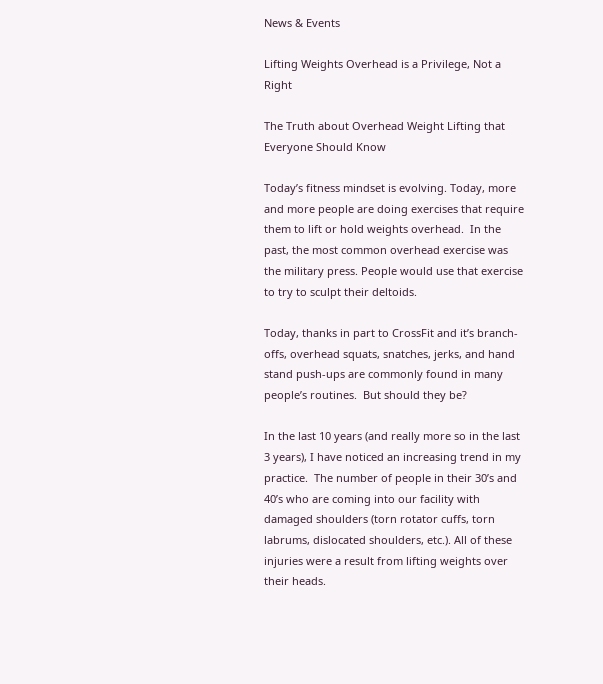News & Events

Lifting Weights Overhead is a Privilege, Not a Right

The Truth about Overhead Weight Lifting that Everyone Should Know

Today’s fitness mindset is evolving. Today, more and more people are doing exercises that require them to lift or hold weights overhead.  In the past, the most common overhead exercise was the military press. People would use that exercise to try to sculpt their deltoids.

Today, thanks in part to CrossFit and it’s branch-offs, overhead squats, snatches, jerks, and hand stand push-ups are commonly found in many people’s routines.  But should they be?

In the last 10 years (and really more so in the last 3 years), I have noticed an increasing trend in my practice.  The number of people in their 30’s and 40’s who are coming into our facility with damaged shoulders (torn rotator cuffs, torn labrums, dislocated shoulders, etc.). All of these injuries were a result from lifting weights over their heads.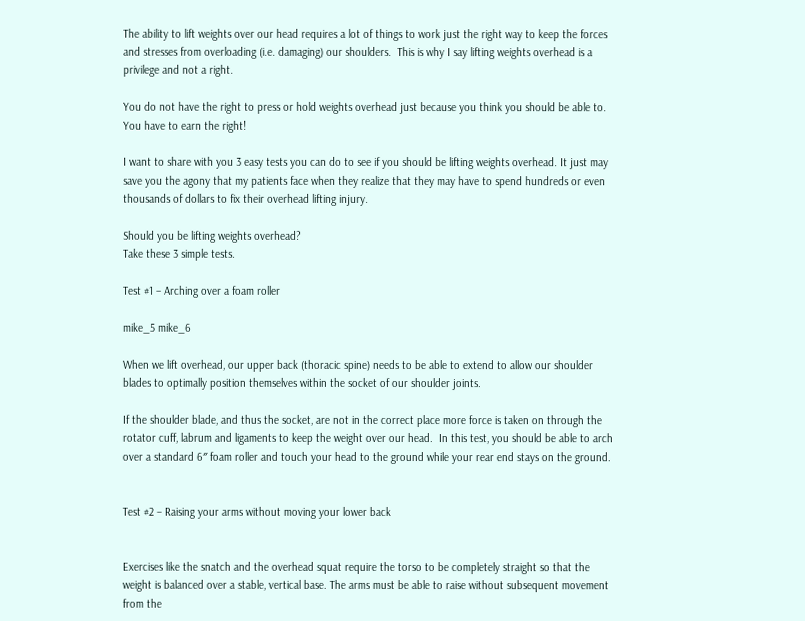The ability to lift weights over our head requires a lot of things to work just the right way to keep the forces and stresses from overloading (i.e. damaging) our shoulders.  This is why I say lifting weights overhead is a privilege and not a right.

You do not have the right to press or hold weights overhead just because you think you should be able to.  You have to earn the right!

I want to share with you 3 easy tests you can do to see if you should be lifting weights overhead. It just may save you the agony that my patients face when they realize that they may have to spend hundreds or even thousands of dollars to fix their overhead lifting injury.

Should you be lifting weights overhead?
Take these 3 simple tests.

Test #1 – Arching over a foam roller

mike_5 mike_6

When we lift overhead, our upper back (thoracic spine) needs to be able to extend to allow our shoulder blades to optimally position themselves within the socket of our shoulder joints.

If the shoulder blade, and thus the socket, are not in the correct place more force is taken on through the rotator cuff, labrum and ligaments to keep the weight over our head.  In this test, you should be able to arch over a standard 6″ foam roller and touch your head to the ground while your rear end stays on the ground.


Test #2 – Raising your arms without moving your lower back


Exercises like the snatch and the overhead squat require the torso to be completely straight so that the weight is balanced over a stable, vertical base. The arms must be able to raise without subsequent movement from the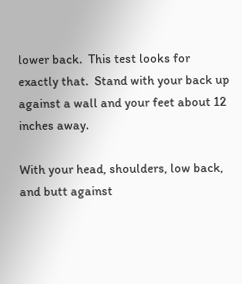lower back.  This test looks for exactly that.  Stand with your back up against a wall and your feet about 12 inches away.

With your head, shoulders, low back, and butt against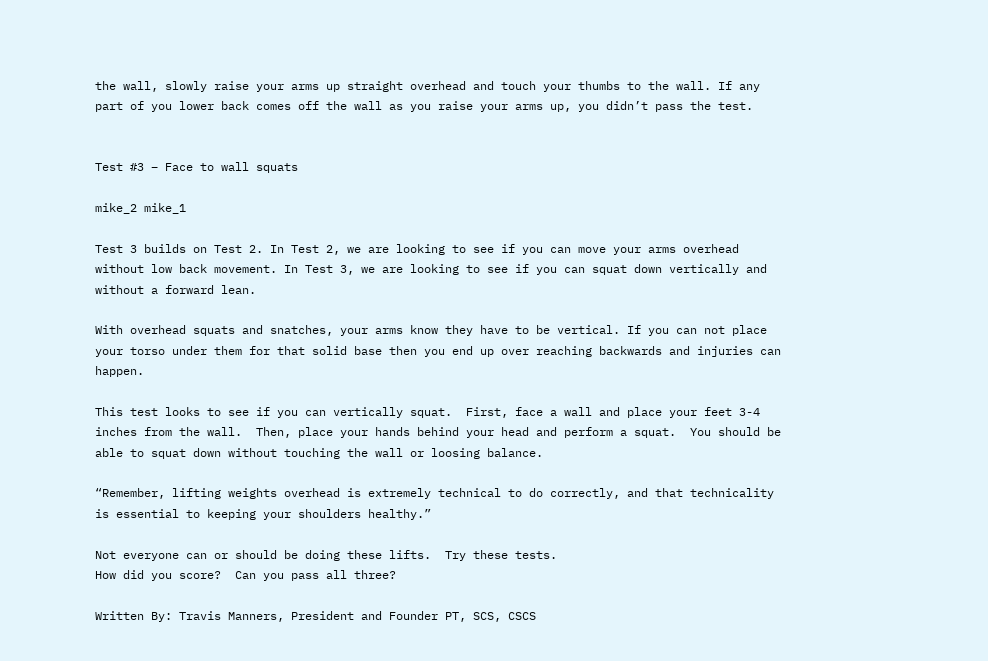the wall, slowly raise your arms up straight overhead and touch your thumbs to the wall. If any part of you lower back comes off the wall as you raise your arms up, you didn’t pass the test.


Test #3 – Face to wall squats

mike_2 mike_1

Test 3 builds on Test 2. In Test 2, we are looking to see if you can move your arms overhead without low back movement. In Test 3, we are looking to see if you can squat down vertically and without a forward lean.

With overhead squats and snatches, your arms know they have to be vertical. If you can not place your torso under them for that solid base then you end up over reaching backwards and injuries can happen.

This test looks to see if you can vertically squat.  First, face a wall and place your feet 3-4 inches from the wall.  Then, place your hands behind your head and perform a squat.  You should be able to squat down without touching the wall or loosing balance.

“Remember, lifting weights overhead is extremely technical to do correctly, and that technicality is essential to keeping your shoulders healthy.”

Not everyone can or should be doing these lifts.  Try these tests.
How did you score?  Can you pass all three?

Written By: Travis Manners, President and Founder PT, SCS, CSCS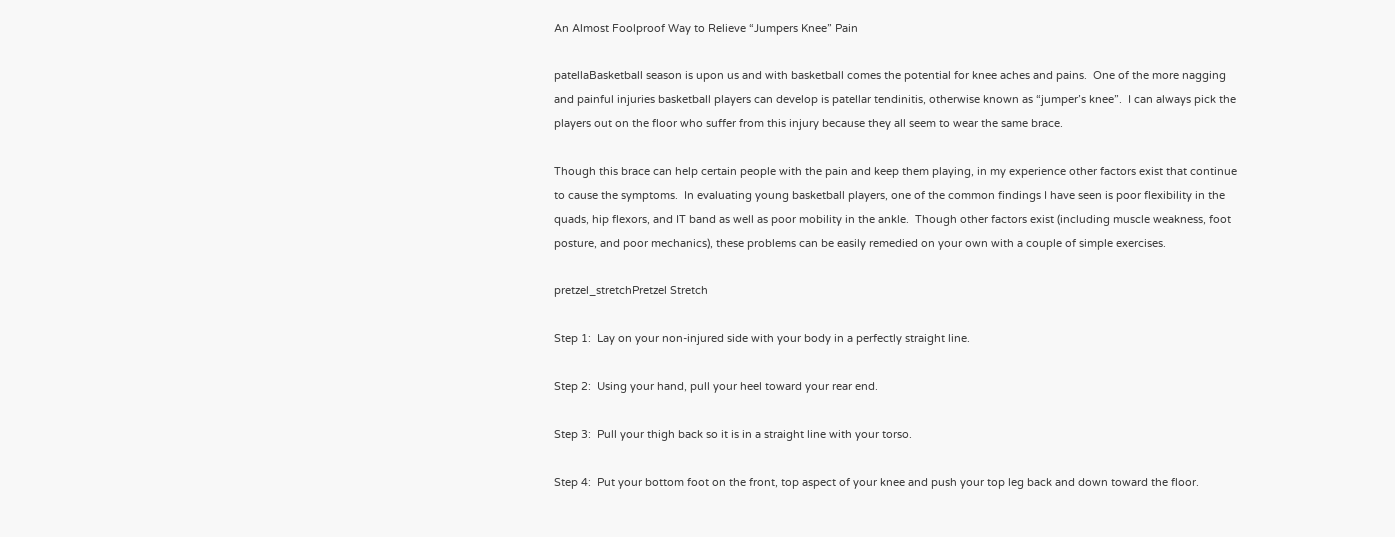An Almost Foolproof Way to Relieve “Jumpers Knee” Pain

patellaBasketball season is upon us and with basketball comes the potential for knee aches and pains.  One of the more nagging and painful injuries basketball players can develop is patellar tendinitis, otherwise known as “jumper’s knee”.  I can always pick the players out on the floor who suffer from this injury because they all seem to wear the same brace.

Though this brace can help certain people with the pain and keep them playing, in my experience other factors exist that continue to cause the symptoms.  In evaluating young basketball players, one of the common findings I have seen is poor flexibility in the quads, hip flexors, and IT band as well as poor mobility in the ankle.  Though other factors exist (including muscle weakness, foot posture, and poor mechanics), these problems can be easily remedied on your own with a couple of simple exercises.

pretzel_stretchPretzel Stretch

Step 1:  Lay on your non-injured side with your body in a perfectly straight line.

Step 2:  Using your hand, pull your heel toward your rear end.

Step 3:  Pull your thigh back so it is in a straight line with your torso.

Step 4:  Put your bottom foot on the front, top aspect of your knee and push your top leg back and down toward the floor.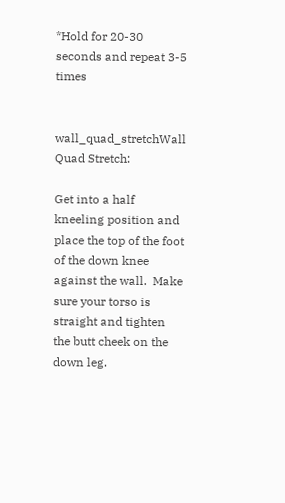*Hold for 20-30 seconds and repeat 3-5 times


wall_quad_stretchWall Quad Stretch:

Get into a half kneeling position and place the top of the foot of the down knee against the wall.  Make sure your torso is straight and tighten the butt cheek on the down leg.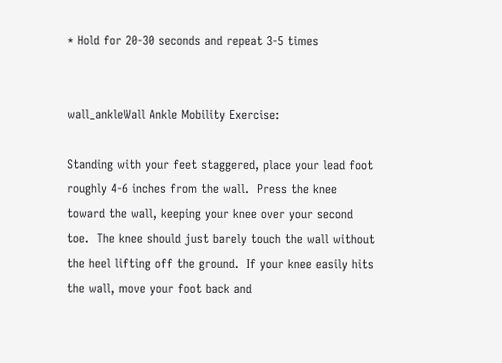* Hold for 20-30 seconds and repeat 3-5 times


wall_ankleWall Ankle Mobility Exercise:

Standing with your feet staggered, place your lead foot roughly 4-6 inches from the wall.  Press the knee toward the wall, keeping your knee over your second toe.  The knee should just barely touch the wall without the heel lifting off the ground.  If your knee easily hits the wall, move your foot back and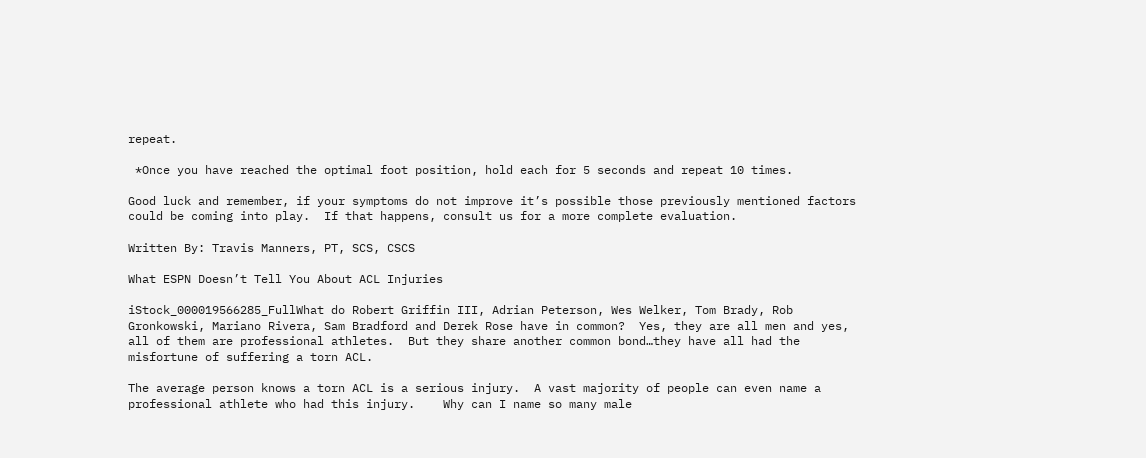repeat.

 *Once you have reached the optimal foot position, hold each for 5 seconds and repeat 10 times.

Good luck and remember, if your symptoms do not improve it’s possible those previously mentioned factors could be coming into play.  If that happens, consult us for a more complete evaluation.

Written By: Travis Manners, PT, SCS, CSCS

What ESPN Doesn’t Tell You About ACL Injuries

iStock_000019566285_FullWhat do Robert Griffin III, Adrian Peterson, Wes Welker, Tom Brady, Rob Gronkowski, Mariano Rivera, Sam Bradford and Derek Rose have in common?  Yes, they are all men and yes, all of them are professional athletes.  But they share another common bond…they have all had the misfortune of suffering a torn ACL.

The average person knows a torn ACL is a serious injury.  A vast majority of people can even name a professional athlete who had this injury.    Why can I name so many male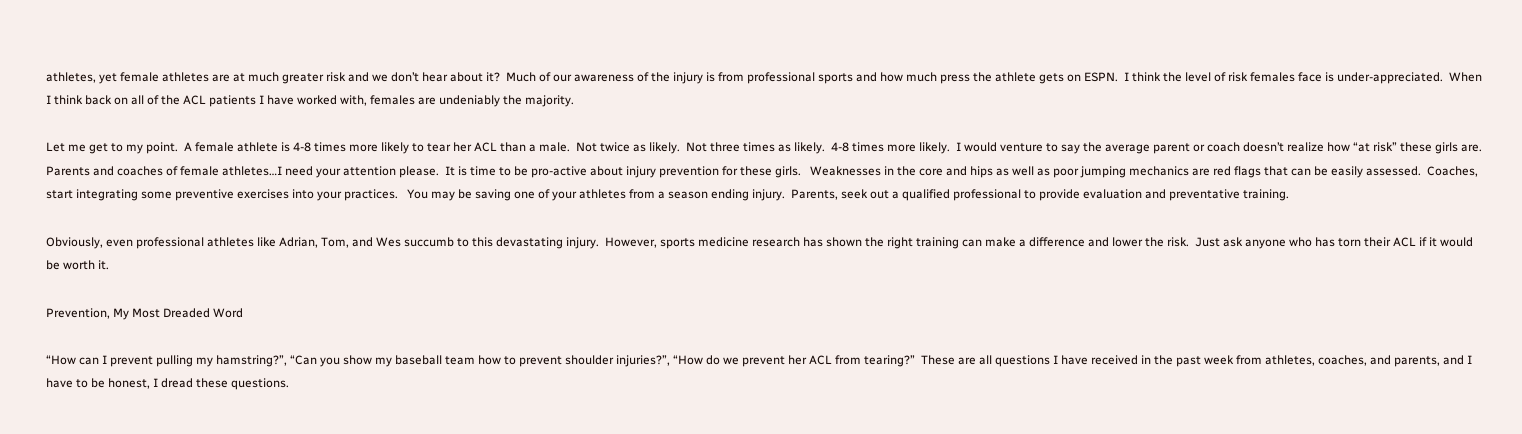athletes, yet female athletes are at much greater risk and we don’t hear about it?  Much of our awareness of the injury is from professional sports and how much press the athlete gets on ESPN.  I think the level of risk females face is under-appreciated.  When I think back on all of the ACL patients I have worked with, females are undeniably the majority.

Let me get to my point.  A female athlete is 4-8 times more likely to tear her ACL than a male.  Not twice as likely.  Not three times as likely.  4-8 times more likely.  I would venture to say the average parent or coach doesn’t realize how “at risk” these girls are.  Parents and coaches of female athletes…I need your attention please.  It is time to be pro-active about injury prevention for these girls.   Weaknesses in the core and hips as well as poor jumping mechanics are red flags that can be easily assessed.  Coaches, start integrating some preventive exercises into your practices.   You may be saving one of your athletes from a season ending injury.  Parents, seek out a qualified professional to provide evaluation and preventative training.

Obviously, even professional athletes like Adrian, Tom, and Wes succumb to this devastating injury.  However, sports medicine research has shown the right training can make a difference and lower the risk.  Just ask anyone who has torn their ACL if it would be worth it.

Prevention, My Most Dreaded Word

“How can I prevent pulling my hamstring?”, “Can you show my baseball team how to prevent shoulder injuries?”, “How do we prevent her ACL from tearing?”  These are all questions I have received in the past week from athletes, coaches, and parents, and I have to be honest, I dread these questions.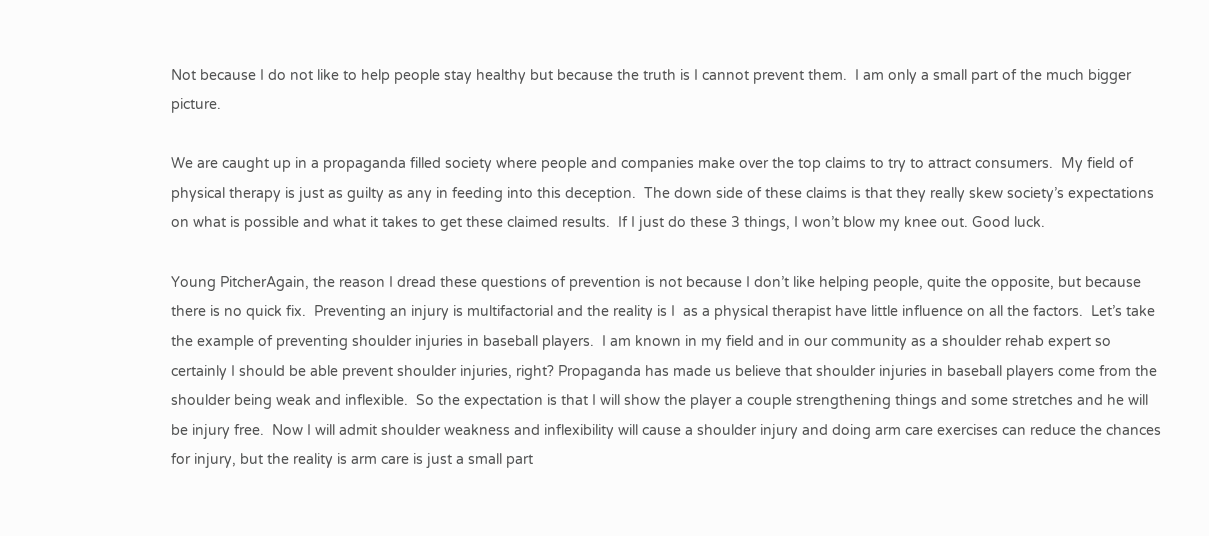Not because I do not like to help people stay healthy but because the truth is I cannot prevent them.  I am only a small part of the much bigger picture.

We are caught up in a propaganda filled society where people and companies make over the top claims to try to attract consumers.  My field of physical therapy is just as guilty as any in feeding into this deception.  The down side of these claims is that they really skew society’s expectations on what is possible and what it takes to get these claimed results.  If I just do these 3 things, I won’t blow my knee out. Good luck.

Young PitcherAgain, the reason I dread these questions of prevention is not because I don’t like helping people, quite the opposite, but because there is no quick fix.  Preventing an injury is multifactorial and the reality is I  as a physical therapist have little influence on all the factors.  Let’s take the example of preventing shoulder injuries in baseball players.  I am known in my field and in our community as a shoulder rehab expert so certainly I should be able prevent shoulder injuries, right? Propaganda has made us believe that shoulder injuries in baseball players come from the shoulder being weak and inflexible.  So the expectation is that I will show the player a couple strengthening things and some stretches and he will be injury free.  Now I will admit shoulder weakness and inflexibility will cause a shoulder injury and doing arm care exercises can reduce the chances for injury, but the reality is arm care is just a small part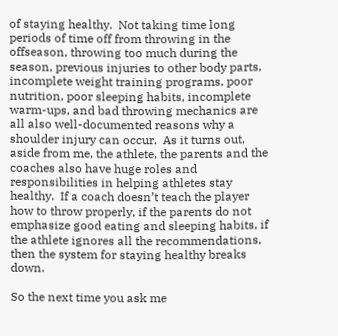of staying healthy.  Not taking time long periods of time off from throwing in the offseason, throwing too much during the season, previous injuries to other body parts, incomplete weight training programs, poor nutrition, poor sleeping habits, incomplete warm-ups, and bad throwing mechanics are all also well-documented reasons why a shoulder injury can occur.  As it turns out, aside from me, the athlete, the parents and the coaches also have huge roles and responsibilities in helping athletes stay healthy.  If a coach doesn’t teach the player how to throw properly, if the parents do not emphasize good eating and sleeping habits, if the athlete ignores all the recommendations, then the system for staying healthy breaks down.

So the next time you ask me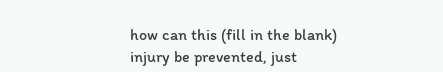how can this (fill in the blank) injury be prevented, just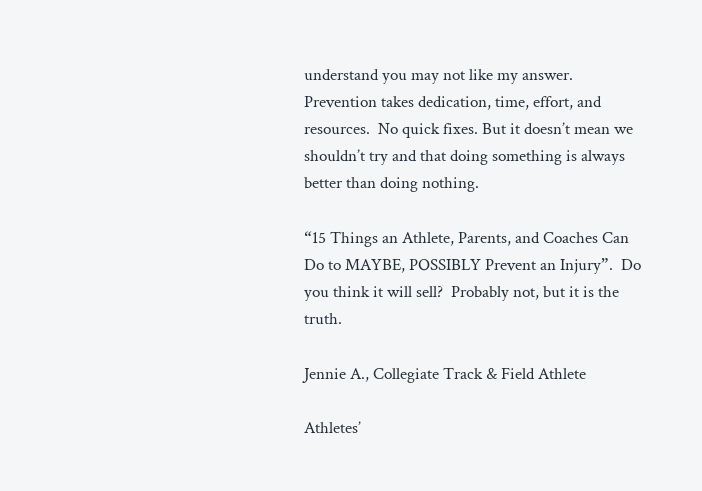understand you may not like my answer. Prevention takes dedication, time, effort, and resources.  No quick fixes. But it doesn’t mean we shouldn’t try and that doing something is always better than doing nothing.

“15 Things an Athlete, Parents, and Coaches Can Do to MAYBE, POSSIBLY Prevent an Injury”.  Do you think it will sell?  Probably not, but it is the truth.

Jennie A., Collegiate Track & Field Athlete

Athletes’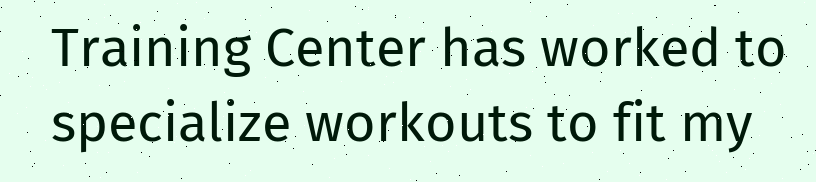Training Center has worked to specialize workouts to fit my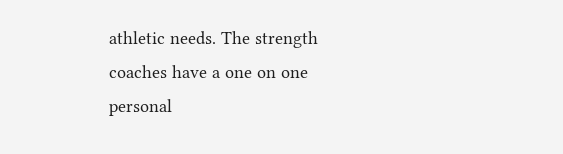athletic needs. The strength coaches have a one on one personal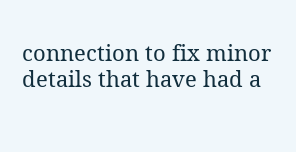connection to fix minor details that have had a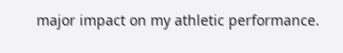major impact on my athletic performance.